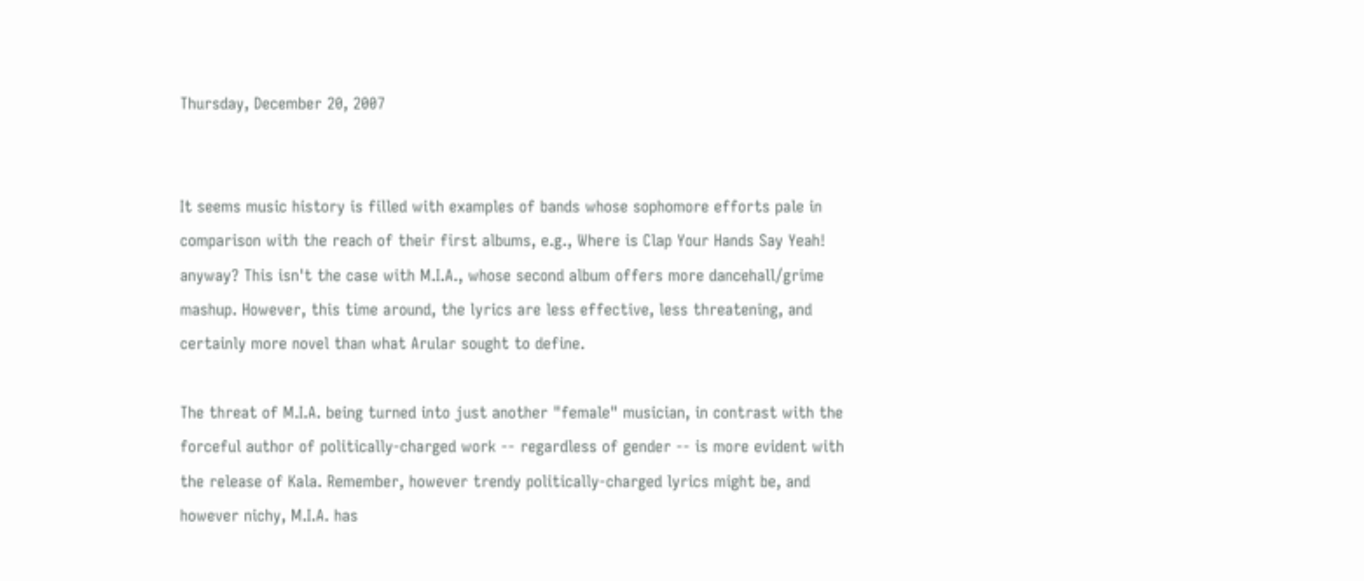Thursday, December 20, 2007


It seems music history is filled with examples of bands whose sophomore efforts pale in comparison with the reach of their first albums, e.g., Where is Clap Your Hands Say Yeah! anyway? This isn't the case with M.I.A., whose second album offers more dancehall/grime mashup. However, this time around, the lyrics are less effective, less threatening, and certainly more novel than what Arular sought to define.

The threat of M.I.A. being turned into just another "female" musician, in contrast with the forceful author of politically-charged work -- regardless of gender -- is more evident with the release of Kala. Remember, however trendy politically-charged lyrics might be, and however nichy, M.I.A. has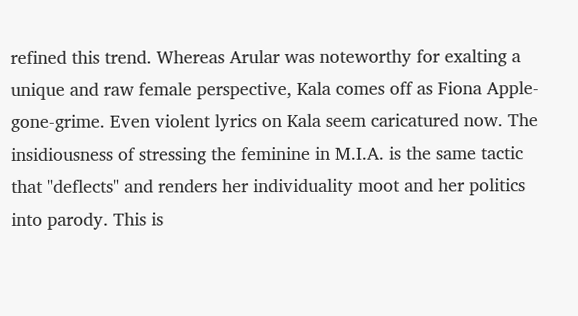refined this trend. Whereas Arular was noteworthy for exalting a unique and raw female perspective, Kala comes off as Fiona Apple-gone-grime. Even violent lyrics on Kala seem caricatured now. The insidiousness of stressing the feminine in M.I.A. is the same tactic that "deflects" and renders her individuality moot and her politics into parody. This is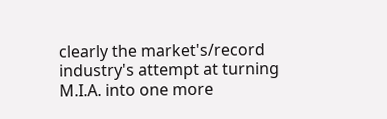clearly the market's/record industry's attempt at turning M.I.A. into one more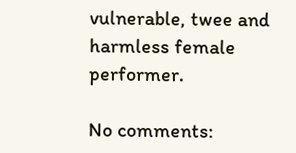vulnerable, twee and harmless female performer.

No comments: